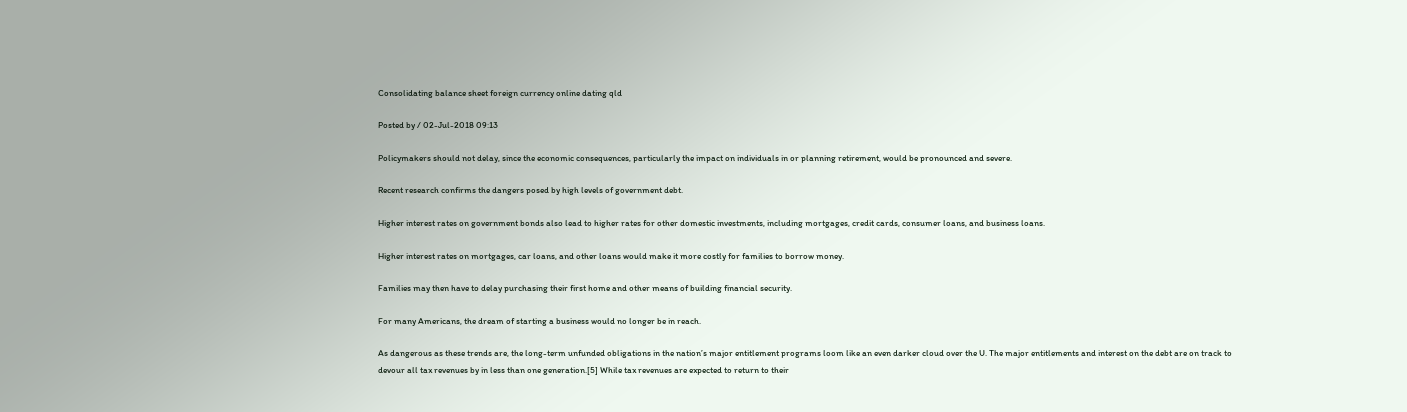Consolidating balance sheet foreign currency online dating qld

Posted by / 02-Jul-2018 09:13

Policymakers should not delay, since the economic consequences, particularly the impact on individuals in or planning retirement, would be pronounced and severe.

Recent research confirms the dangers posed by high levels of government debt.

Higher interest rates on government bonds also lead to higher rates for other domestic investments, including mortgages, credit cards, consumer loans, and business loans.

Higher interest rates on mortgages, car loans, and other loans would make it more costly for families to borrow money.

Families may then have to delay purchasing their first home and other means of building financial security.

For many Americans, the dream of starting a business would no longer be in reach.

As dangerous as these trends are, the long-term unfunded obligations in the nation’s major entitlement programs loom like an even darker cloud over the U. The major entitlements and interest on the debt are on track to devour all tax revenues by in less than one generation.[5] While tax revenues are expected to return to their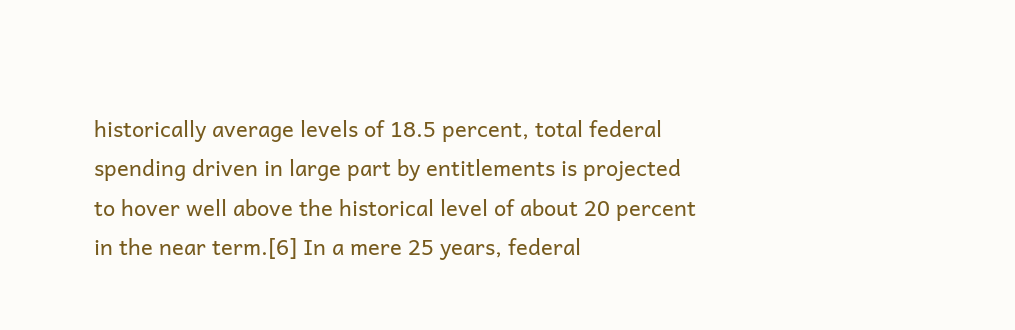historically average levels of 18.5 percent, total federal spending driven in large part by entitlements is projected to hover well above the historical level of about 20 percent in the near term.[6] In a mere 25 years, federal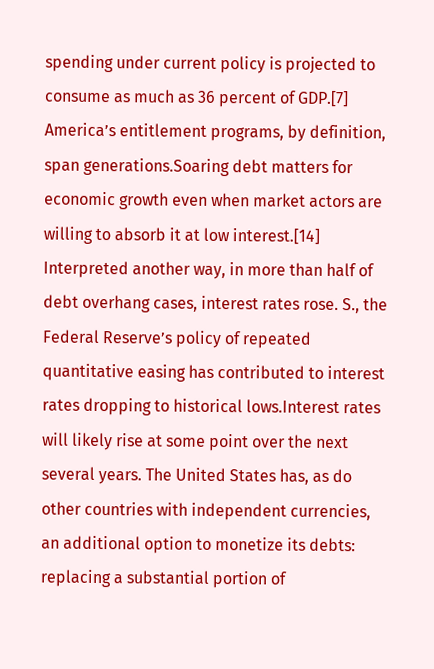spending under current policy is projected to consume as much as 36 percent of GDP.[7] America’s entitlement programs, by definition, span generations.Soaring debt matters for economic growth even when market actors are willing to absorb it at low interest.[14] Interpreted another way, in more than half of debt overhang cases, interest rates rose. S., the Federal Reserve’s policy of repeated quantitative easing has contributed to interest rates dropping to historical lows.Interest rates will likely rise at some point over the next several years. The United States has, as do other countries with independent currencies, an additional option to monetize its debts: replacing a substantial portion of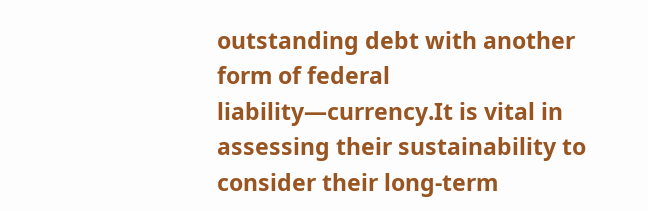outstanding debt with another form of federal liability—currency.It is vital in assessing their sustainability to consider their long-term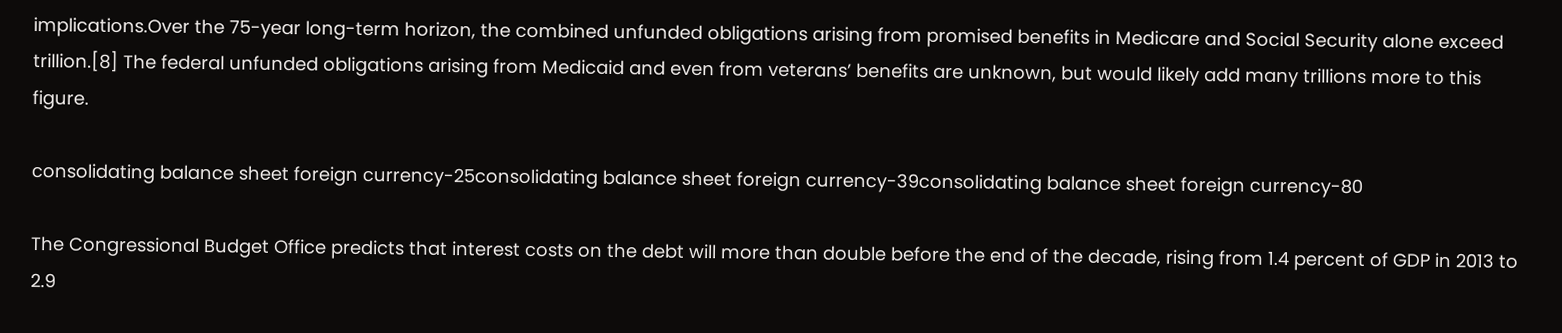implications.Over the 75-year long-term horizon, the combined unfunded obligations arising from promised benefits in Medicare and Social Security alone exceed trillion.[8] The federal unfunded obligations arising from Medicaid and even from veterans’ benefits are unknown, but would likely add many trillions more to this figure.

consolidating balance sheet foreign currency-25consolidating balance sheet foreign currency-39consolidating balance sheet foreign currency-80

The Congressional Budget Office predicts that interest costs on the debt will more than double before the end of the decade, rising from 1.4 percent of GDP in 2013 to 2.9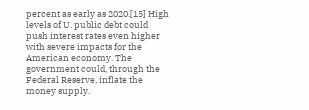percent as early as 2020.[15] High levels of U. public debt could push interest rates even higher with severe impacts for the American economy. The government could, through the Federal Reserve, inflate the money supply.